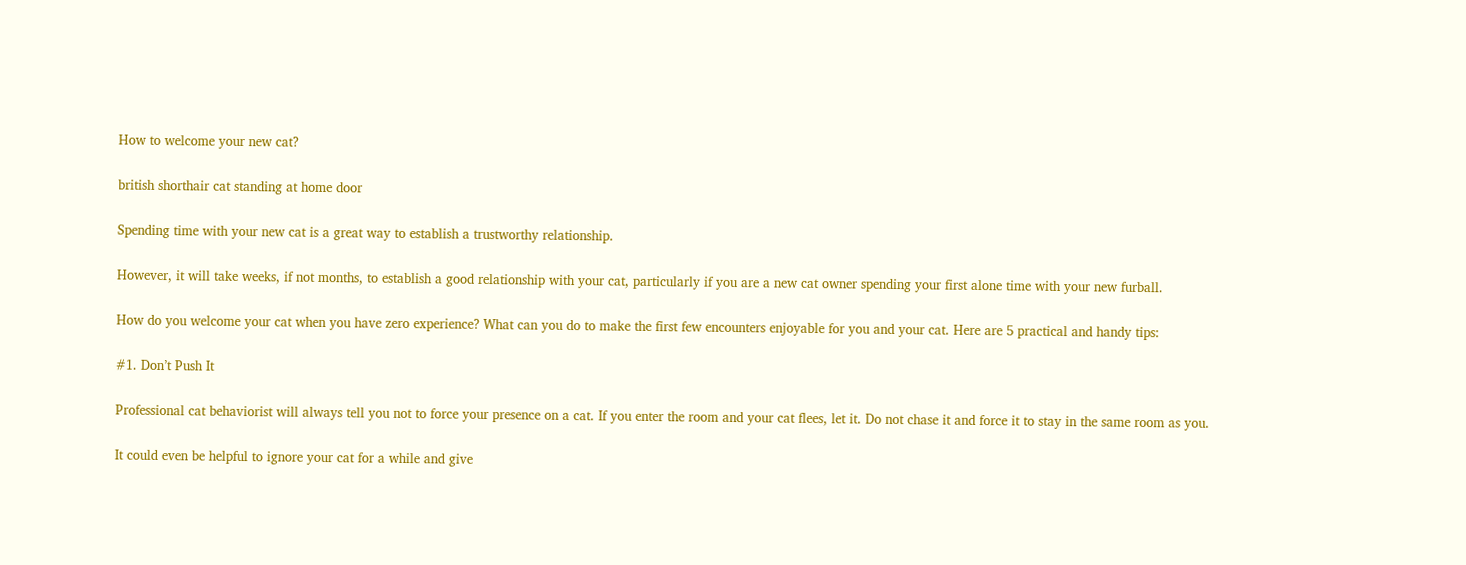How to welcome your new cat?

british shorthair cat standing at home door

Spending time with your new cat is a great way to establish a trustworthy relationship.

However, it will take weeks, if not months, to establish a good relationship with your cat, particularly if you are a new cat owner spending your first alone time with your new furball.

How do you welcome your cat when you have zero experience? What can you do to make the first few encounters enjoyable for you and your cat. Here are 5 practical and handy tips:

#1. Don’t Push It

Professional cat behaviorist will always tell you not to force your presence on a cat. If you enter the room and your cat flees, let it. Do not chase it and force it to stay in the same room as you.

It could even be helpful to ignore your cat for a while and give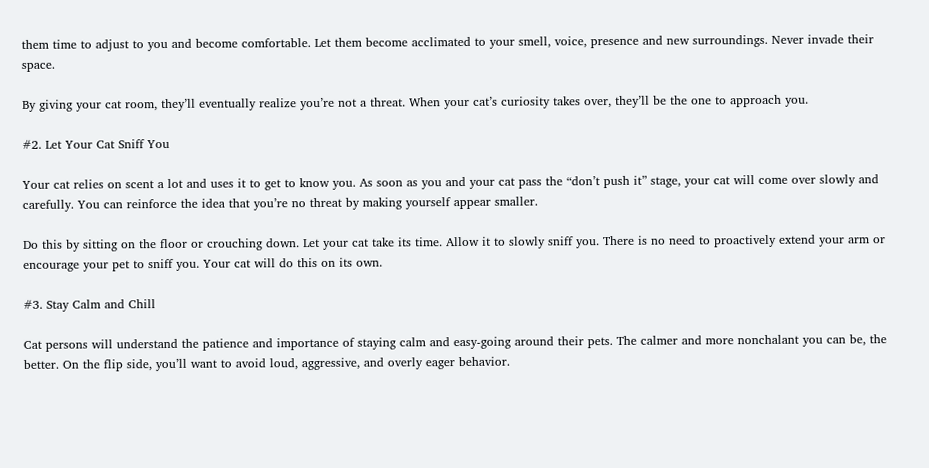them time to adjust to you and become comfortable. Let them become acclimated to your smell, voice, presence and new surroundings. Never invade their space.

By giving your cat room, they’ll eventually realize you’re not a threat. When your cat’s curiosity takes over, they’ll be the one to approach you.

#2. Let Your Cat Sniff You

Your cat relies on scent a lot and uses it to get to know you. As soon as you and your cat pass the “don’t push it” stage, your cat will come over slowly and carefully. You can reinforce the idea that you’re no threat by making yourself appear smaller.

Do this by sitting on the floor or crouching down. Let your cat take its time. Allow it to slowly sniff you. There is no need to proactively extend your arm or encourage your pet to sniff you. Your cat will do this on its own.

#3. Stay Calm and Chill

Cat persons will understand the patience and importance of staying calm and easy-going around their pets. The calmer and more nonchalant you can be, the better. On the flip side, you’ll want to avoid loud, aggressive, and overly eager behavior.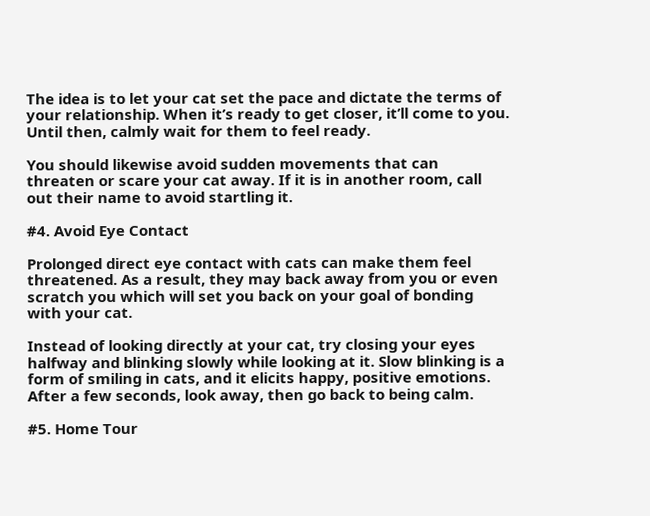The idea is to let your cat set the pace and dictate the terms of your relationship. When it’s ready to get closer, it’ll come to you. Until then, calmly wait for them to feel ready.

You should likewise avoid sudden movements that can threaten or scare your cat away. If it is in another room, call out their name to avoid startling it.

#4. Avoid Eye Contact

Prolonged direct eye contact with cats can make them feel threatened. As a result, they may back away from you or even scratch you which will set you back on your goal of bonding with your cat.

Instead of looking directly at your cat, try closing your eyes halfway and blinking slowly while looking at it. Slow blinking is a form of smiling in cats, and it elicits happy, positive emotions. After a few seconds, look away, then go back to being calm.

#5. Home Tour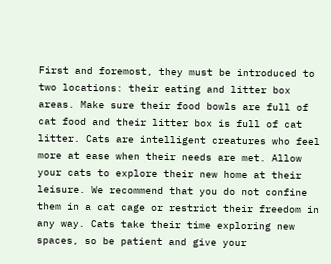First and foremost, they must be introduced to two locations: their eating and litter box areas. Make sure their food bowls are full of cat food and their litter box is full of cat litter. Cats are intelligent creatures who feel more at ease when their needs are met. Allow your cats to explore their new home at their leisure. We recommend that you do not confine them in a cat cage or restrict their freedom in any way. Cats take their time exploring new spaces, so be patient and give your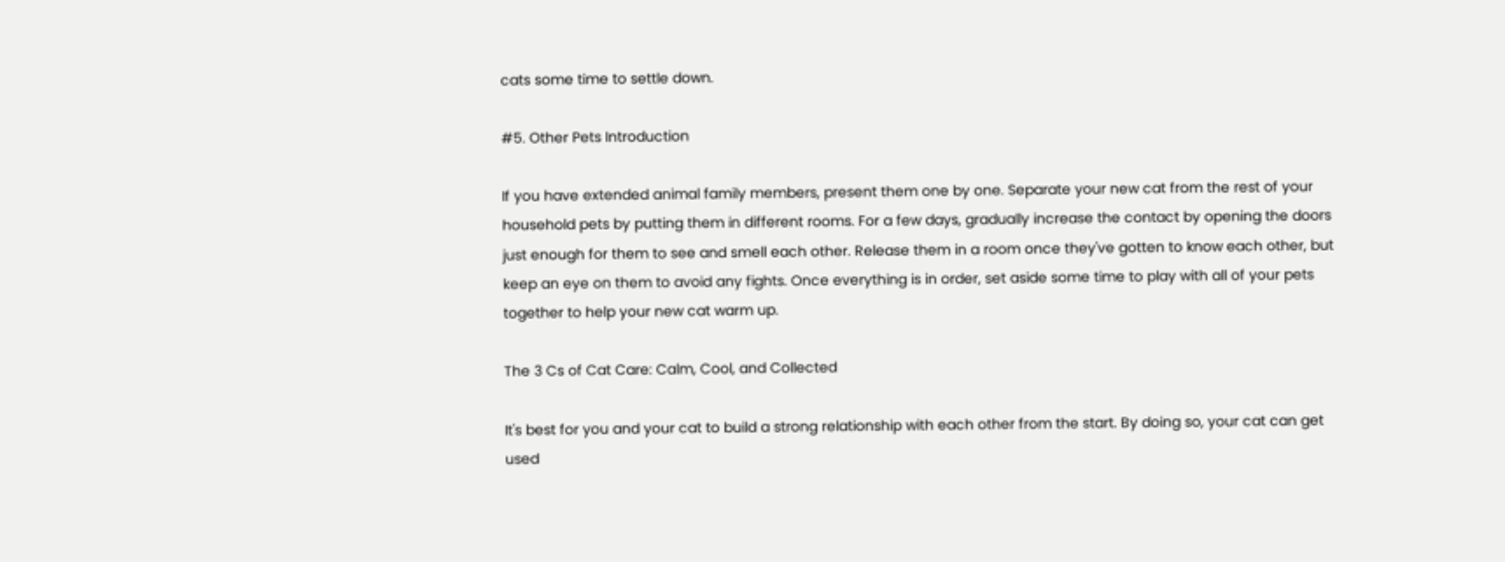cats some time to settle down.

#5. Other Pets Introduction

If you have extended animal family members, present them one by one. Separate your new cat from the rest of your household pets by putting them in different rooms. For a few days, gradually increase the contact by opening the doors just enough for them to see and smell each other. Release them in a room once they've gotten to know each other, but keep an eye on them to avoid any fights. Once everything is in order, set aside some time to play with all of your pets together to help your new cat warm up.

The 3 Cs of Cat Care: Calm, Cool, and Collected

It's best for you and your cat to build a strong relationship with each other from the start. By doing so, your cat can get used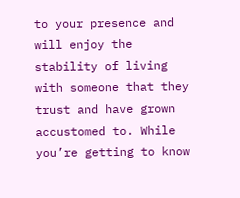to your presence and will enjoy the stability of living with someone that they trust and have grown accustomed to. While you’re getting to know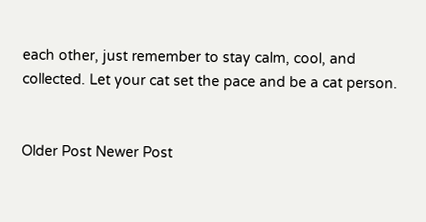each other, just remember to stay calm, cool, and collected. Let your cat set the pace and be a cat person.


Older Post Newer Post